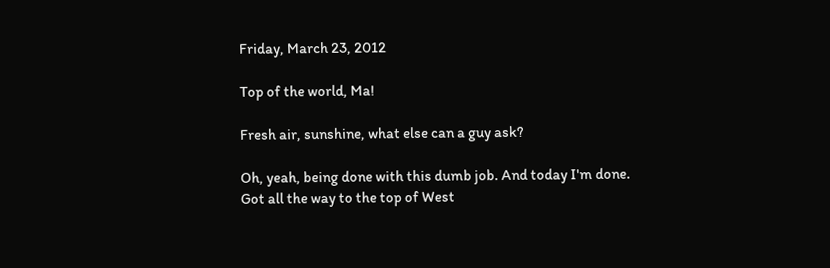Friday, March 23, 2012

Top of the world, Ma!

Fresh air, sunshine, what else can a guy ask?

Oh, yeah, being done with this dumb job. And today I'm done. Got all the way to the top of West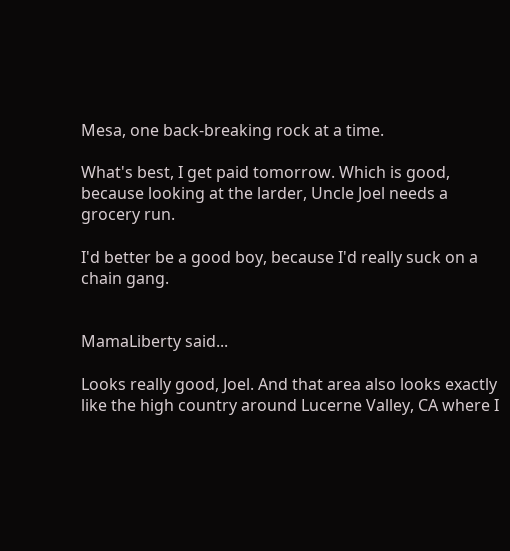Mesa, one back-breaking rock at a time.

What's best, I get paid tomorrow. Which is good, because looking at the larder, Uncle Joel needs a grocery run.

I'd better be a good boy, because I'd really suck on a chain gang.


MamaLiberty said...

Looks really good, Joel. And that area also looks exactly like the high country around Lucerne Valley, CA where I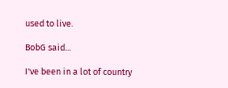used to live.

BobG said...

I've been in a lot of country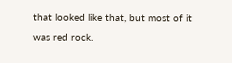that looked like that, but most of it was red rock.